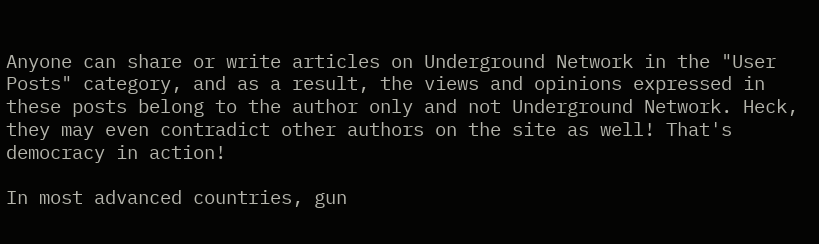Anyone can share or write articles on Underground Network in the "User Posts" category, and as a result, the views and opinions expressed in these posts belong to the author only and not Underground Network. Heck, they may even contradict other authors on the site as well! That's democracy in action!

In most advanced countries, gun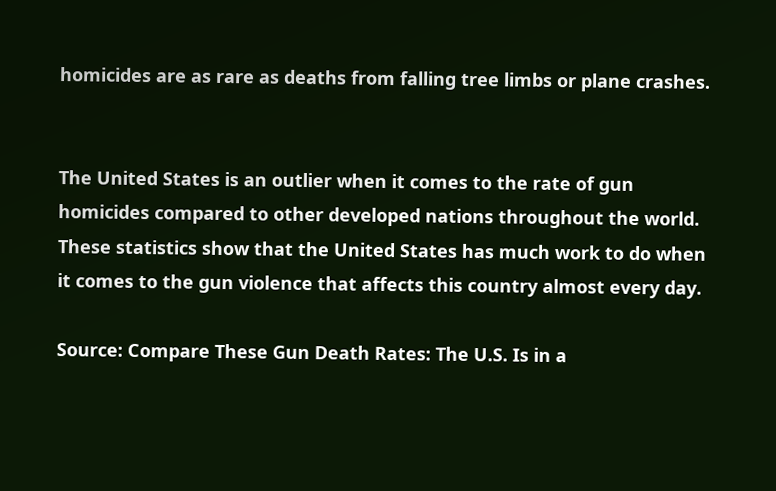homicides are as rare as deaths from falling tree limbs or plane crashes.


The United States is an outlier when it comes to the rate of gun homicides compared to other developed nations throughout the world. These statistics show that the United States has much work to do when it comes to the gun violence that affects this country almost every day.

Source: Compare These Gun Death Rates: The U.S. Is in a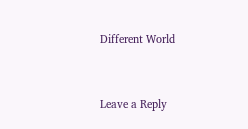Different World


Leave a Reply